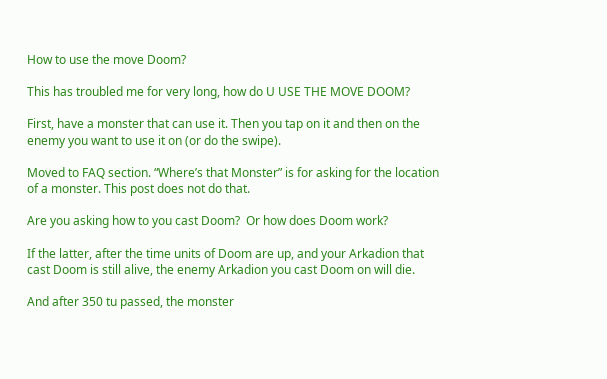How to use the move Doom?

This has troubled me for very long, how do U USE THE MOVE DOOM?

First, have a monster that can use it. Then you tap on it and then on the enemy you want to use it on (or do the swipe).

Moved to FAQ section. “Where’s that Monster” is for asking for the location of a monster. This post does not do that.

Are you asking how to you cast Doom?  Or how does Doom work?

If the latter, after the time units of Doom are up, and your Arkadion that cast Doom is still alive, the enemy Arkadion you cast Doom on will die.

And after 350 tu passed, the monster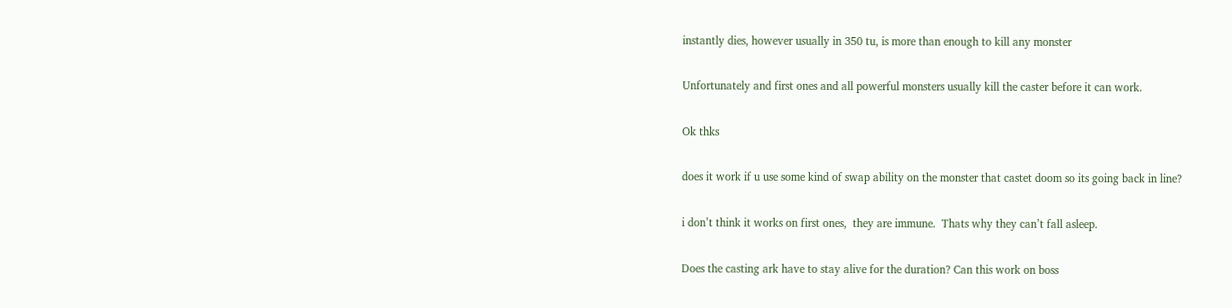instantly dies, however usually in 350 tu, is more than enough to kill any monster

Unfortunately and first ones and all powerful monsters usually kill the caster before it can work.

Ok thks

does it work if u use some kind of swap ability on the monster that castet doom so its going back in line?

i don’t think it works on first ones,  they are immune.  Thats why they can’t fall asleep.

Does the casting ark have to stay alive for the duration? Can this work on boss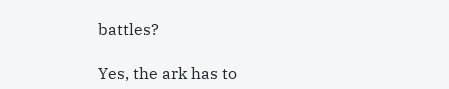battles?

Yes, the ark has to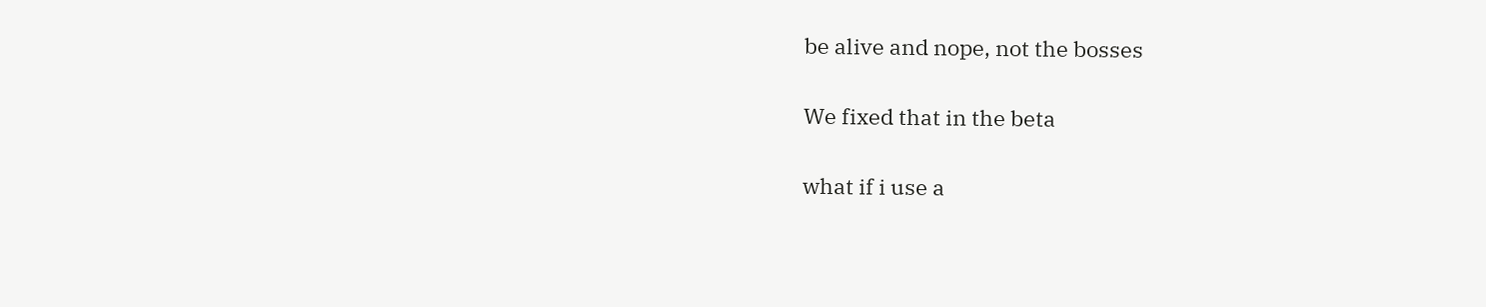be alive and nope, not the bosses

We fixed that in the beta

what if i use a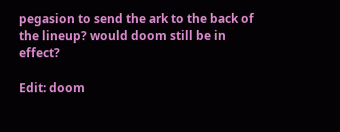pegasion to send the ark to the back of the lineup? would doom still be in effect?

Edit: doom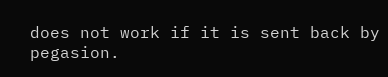does not work if it is sent back by pegasion.